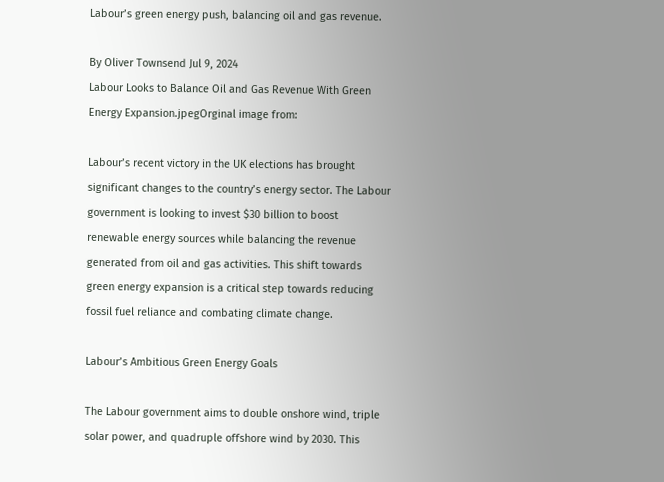Labour’s green energy push, balancing oil and gas revenue.

By Oliver Townsend Jul 9, 2024
Labour Looks to Balance Oil and Gas Revenue With Green Energy Expansion.jpegOrginal image from:

Labour’s recent victory in the UK elections has brought significant changes to the country’s energy sector. The Labour government is looking to invest $30 billion to boost renewable energy sources while balancing the revenue generated from oil and gas activities. This shift towards green energy expansion is a critical step towards reducing fossil fuel reliance and combating climate change.

Labour’s Ambitious Green Energy Goals

The Labour government aims to double onshore wind, triple solar power, and quadruple offshore wind by 2030. This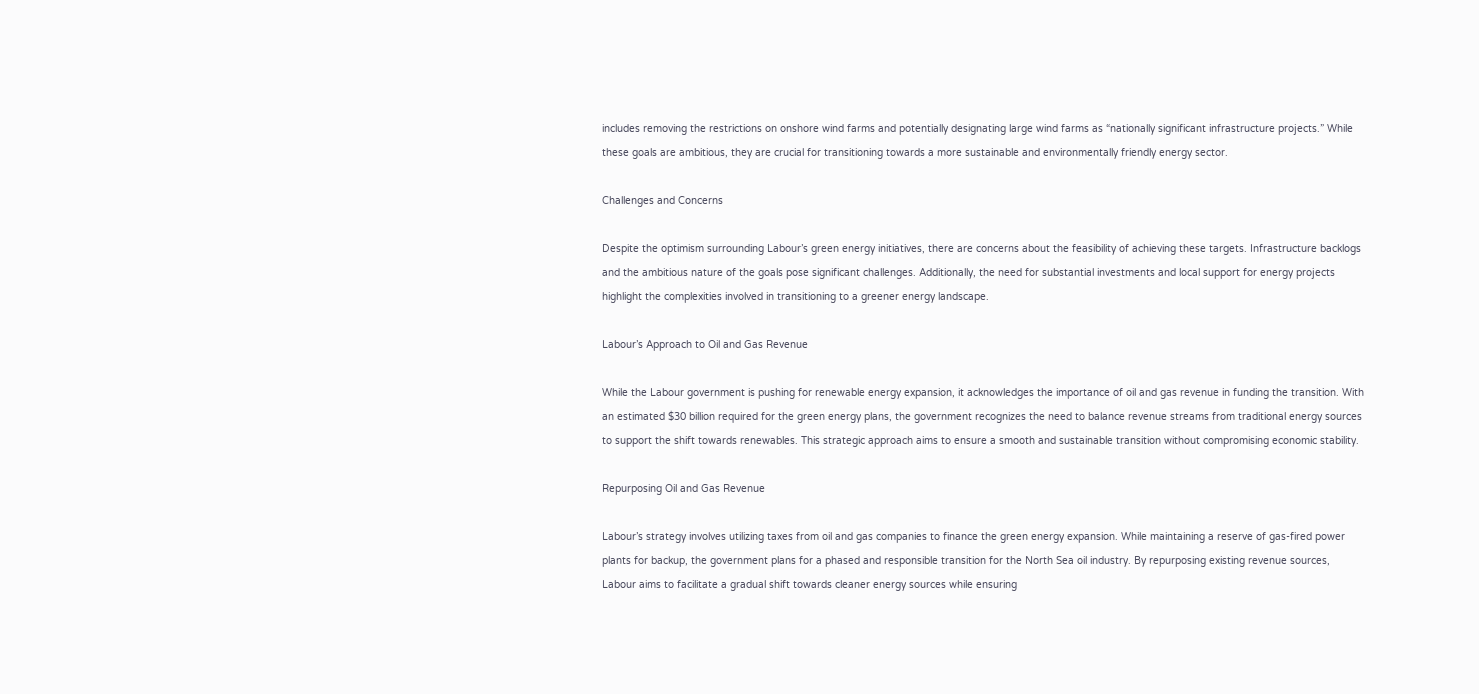includes removing the restrictions on onshore wind farms and potentially designating large wind farms as “nationally significant infrastructure projects.” While these goals are ambitious, they are crucial for transitioning towards a more sustainable and environmentally friendly energy sector.

Challenges and Concerns

Despite the optimism surrounding Labour’s green energy initiatives, there are concerns about the feasibility of achieving these targets. Infrastructure backlogs and the ambitious nature of the goals pose significant challenges. Additionally, the need for substantial investments and local support for energy projects highlight the complexities involved in transitioning to a greener energy landscape.

Labour’s Approach to Oil and Gas Revenue

While the Labour government is pushing for renewable energy expansion, it acknowledges the importance of oil and gas revenue in funding the transition. With an estimated $30 billion required for the green energy plans, the government recognizes the need to balance revenue streams from traditional energy sources to support the shift towards renewables. This strategic approach aims to ensure a smooth and sustainable transition without compromising economic stability.

Repurposing Oil and Gas Revenue

Labour’s strategy involves utilizing taxes from oil and gas companies to finance the green energy expansion. While maintaining a reserve of gas-fired power plants for backup, the government plans for a phased and responsible transition for the North Sea oil industry. By repurposing existing revenue sources, Labour aims to facilitate a gradual shift towards cleaner energy sources while ensuring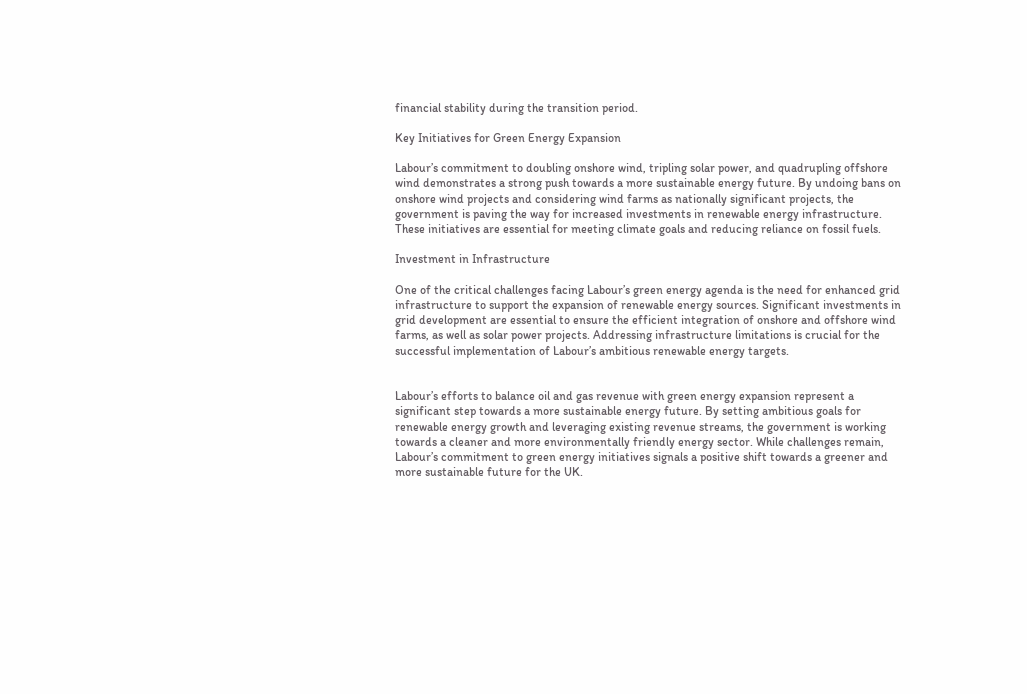financial stability during the transition period.

Key Initiatives for Green Energy Expansion

Labour’s commitment to doubling onshore wind, tripling solar power, and quadrupling offshore wind demonstrates a strong push towards a more sustainable energy future. By undoing bans on onshore wind projects and considering wind farms as nationally significant projects, the government is paving the way for increased investments in renewable energy infrastructure. These initiatives are essential for meeting climate goals and reducing reliance on fossil fuels.

Investment in Infrastructure

One of the critical challenges facing Labour’s green energy agenda is the need for enhanced grid infrastructure to support the expansion of renewable energy sources. Significant investments in grid development are essential to ensure the efficient integration of onshore and offshore wind farms, as well as solar power projects. Addressing infrastructure limitations is crucial for the successful implementation of Labour’s ambitious renewable energy targets.


Labour’s efforts to balance oil and gas revenue with green energy expansion represent a significant step towards a more sustainable energy future. By setting ambitious goals for renewable energy growth and leveraging existing revenue streams, the government is working towards a cleaner and more environmentally friendly energy sector. While challenges remain, Labour’s commitment to green energy initiatives signals a positive shift towards a greener and more sustainable future for the UK.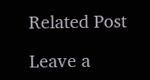Related Post

Leave a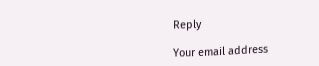Reply

Your email address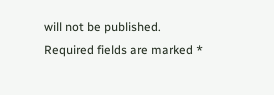will not be published. Required fields are marked *